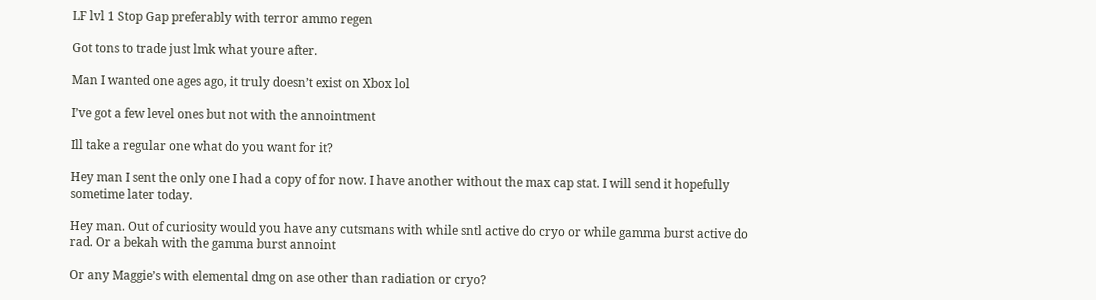LF lvl 1 Stop Gap preferably with terror ammo regen

Got tons to trade just lmk what youre after.

Man I wanted one ages ago, it truly doesn’t exist on Xbox lol

I’ve got a few level ones but not with the annointment

Ill take a regular one what do you want for it?

Hey man I sent the only one I had a copy of for now. I have another without the max cap stat. I will send it hopefully sometime later today.

Hey man. Out of curiosity would you have any cutsmans with while sntl active do cryo or while gamma burst active do rad. Or a bekah with the gamma burst annoint

Or any Maggie’s with elemental dmg on ase other than radiation or cryo?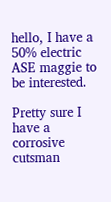hello, I have a 50% electric ASE maggie to be interested.

Pretty sure I have a corrosive cutsman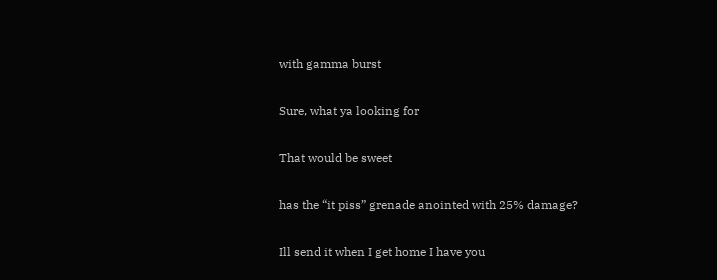with gamma burst

Sure, what ya looking for

That would be sweet

has the “it piss” grenade anointed with 25% damage?

Ill send it when I get home I have you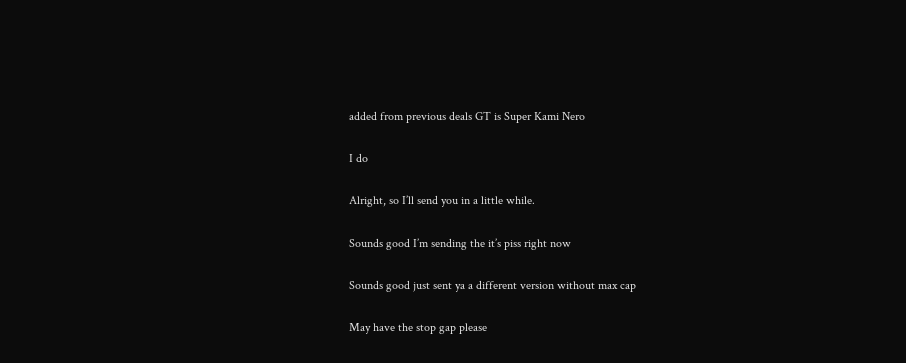added from previous deals GT is Super Kami Nero

I do

Alright, so I’ll send you in a little while.

Sounds good I’m sending the it’s piss right now

Sounds good just sent ya a different version without max cap

May have the stop gap please